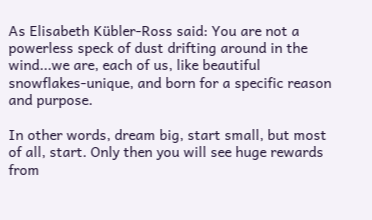As Elisabeth Kübler-Ross said: You are not a powerless speck of dust drifting around in the wind...we are, each of us, like beautiful snowflakes-unique, and born for a specific reason and purpose.

In other words, dream big, start small, but most of all, start. Only then you will see huge rewards from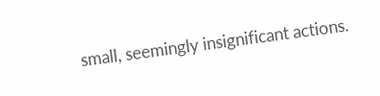small, seemingly insignificant actions.